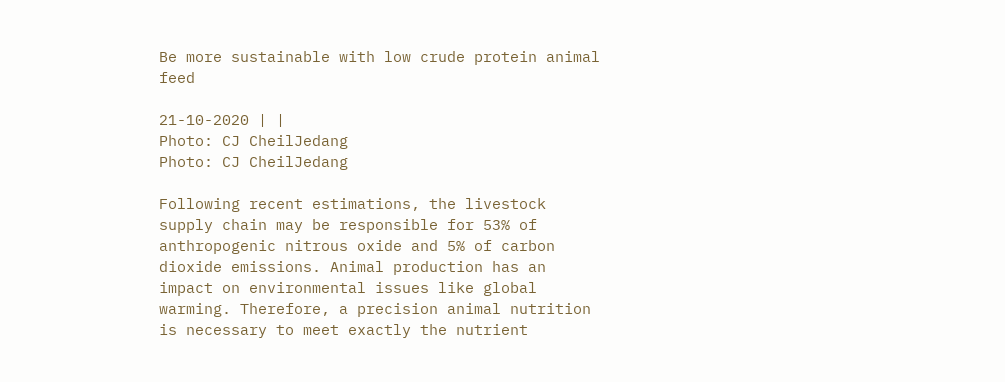Be more sustainable with low crude protein animal feed

21-10-2020 | |
Photo: CJ CheilJedang
Photo: CJ CheilJedang

Following recent estimations, the livestock supply chain may be responsible for 53% of anthropogenic nitrous oxide and 5% of carbon dioxide emissions. Animal production has an impact on environmental issues like global warming. Therefore, a precision animal nutrition is necessary to meet exactly the nutrient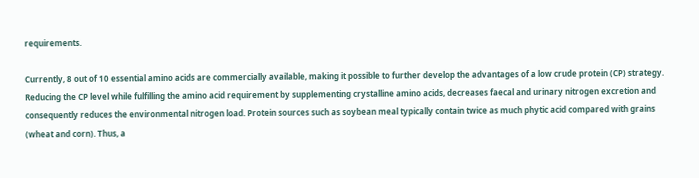requirements.

Currently, 8 out of 10 essential amino acids are commercially available, making it possible to further develop the advantages of a low crude protein (CP) strategy. Reducing the CP level while fulfilling the amino acid requirement by supplementing crystalline amino acids, decreases faecal and urinary nitrogen excretion and consequently reduces the environmental nitrogen load. Protein sources such as soybean meal typically contain twice as much phytic acid compared with grains (wheat and corn). Thus, a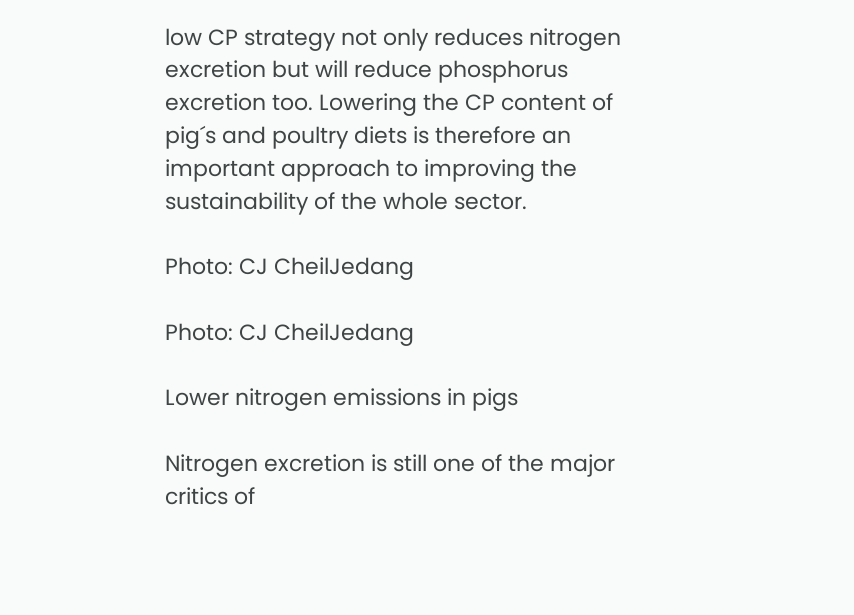low CP strategy not only reduces nitrogen excretion but will reduce phosphorus excretion too. Lowering the CP content of pig´s and poultry diets is therefore an important approach to improving the sustainability of the whole sector.

Photo: CJ CheilJedang

Photo: CJ CheilJedang

Lower nitrogen emissions in pigs

Nitrogen excretion is still one of the major critics of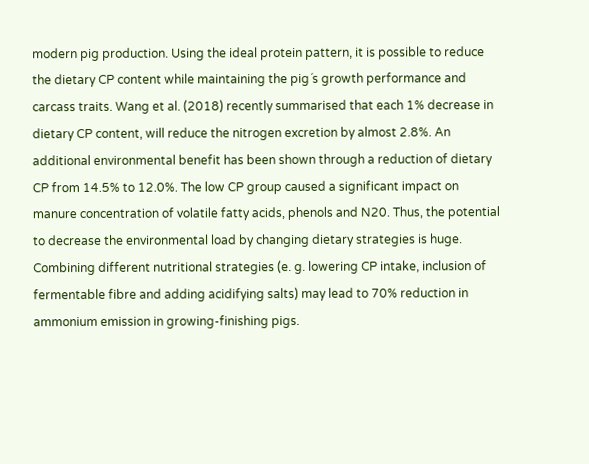modern pig production. Using the ideal protein pattern, it is possible to reduce the dietary CP content while maintaining the pig´s growth performance and carcass traits. Wang et al. (2018) recently summarised that each 1% decrease in dietary CP content, will reduce the nitrogen excretion by almost 2.8%. An additional environmental benefit has been shown through a reduction of dietary CP from 14.5% to 12.0%. The low CP group caused a significant impact on manure concentration of volatile fatty acids, phenols and N20. Thus, the potential to decrease the environmental load by changing dietary strategies is huge. Combining different nutritional strategies (e. g. lowering CP intake, inclusion of fermentable fibre and adding acidifying salts) may lead to 70% reduction in ammonium emission in growing-finishing pigs.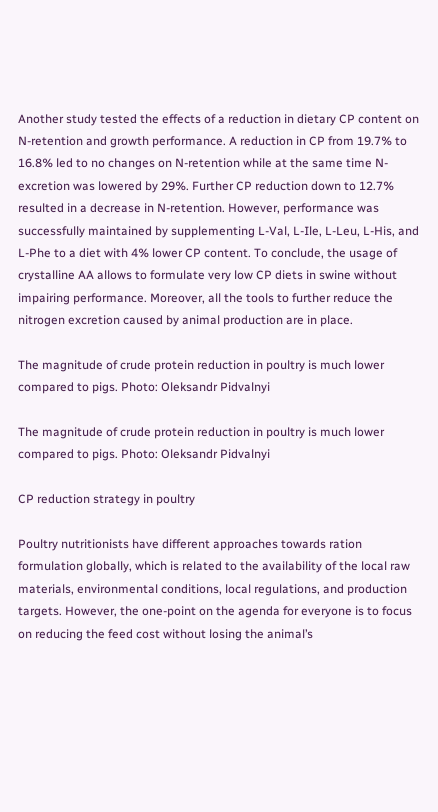Another study tested the effects of a reduction in dietary CP content on N-retention and growth performance. A reduction in CP from 19.7% to 16.8% led to no changes on N-retention while at the same time N-excretion was lowered by 29%. Further CP reduction down to 12.7% resulted in a decrease in N-retention. However, performance was successfully maintained by supplementing L-Val, L-Ile, L-Leu, L-His, and L-Phe to a diet with 4% lower CP content. To conclude, the usage of crystalline AA allows to formulate very low CP diets in swine without impairing performance. Moreover, all the tools to further reduce the nitrogen excretion caused by animal production are in place.

The magnitude of crude protein reduction in poultry is much lower compared to pigs. Photo: Oleksandr Pidvalnyi

The magnitude of crude protein reduction in poultry is much lower compared to pigs. Photo: Oleksandr Pidvalnyi

CP reduction strategy in poultry

Poultry nutritionists have different approaches towards ration formulation globally, which is related to the availability of the local raw materials, environmental conditions, local regulations, and production targets. However, the one-point on the agenda for everyone is to focus on reducing the feed cost without losing the animal’s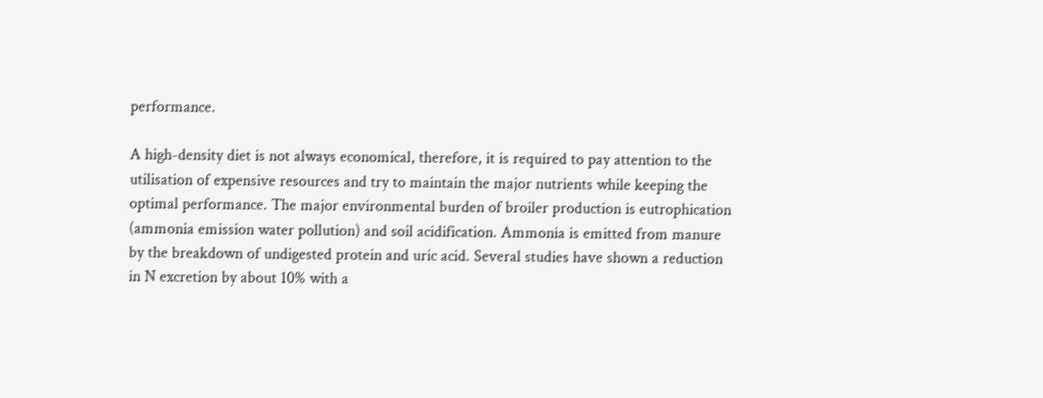performance.

A high-density diet is not always economical, therefore, it is required to pay attention to the utilisation of expensive resources and try to maintain the major nutrients while keeping the optimal performance. The major environmental burden of broiler production is eutrophication (ammonia emission water pollution) and soil acidification. Ammonia is emitted from manure by the breakdown of undigested protein and uric acid. Several studies have shown a reduction in N excretion by about 10% with a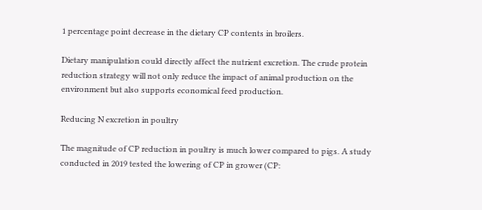1 percentage point decrease in the dietary CP contents in broilers.

Dietary manipulation could directly affect the nutrient excretion. The crude protein reduction strategy will not only reduce the impact of animal production on the environment but also supports economical feed production.

Reducing N excretion in poultry

The magnitude of CP reduction in poultry is much lower compared to pigs. A study conducted in 2019 tested the lowering of CP in grower (CP: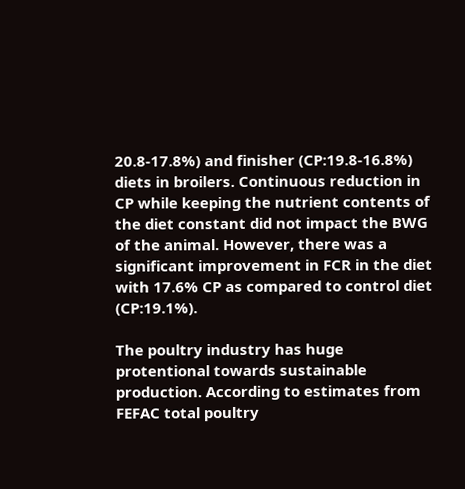20.8-17.8%) and finisher (CP:19.8-16.8%) diets in broilers. Continuous reduction in CP while keeping the nutrient contents of the diet constant did not impact the BWG of the animal. However, there was a significant improvement in FCR in the diet with 17.6% CP as compared to control diet (CP:19.1%).

The poultry industry has huge protentional towards sustainable production. According to estimates from FEFAC total poultry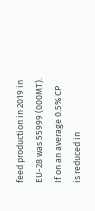feed production in 2019 in EU-28 was 55999 (000MT). If on an average 0.5% CP is reduced in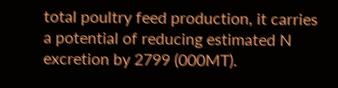total poultry feed production, it carries a potential of reducing estimated N excretion by 2799 (000MT).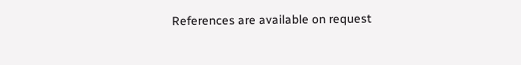References are available on request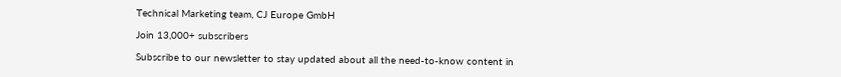Technical Marketing team, CJ Europe GmbH

Join 13,000+ subscribers

Subscribe to our newsletter to stay updated about all the need-to-know content in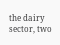the dairy sector, two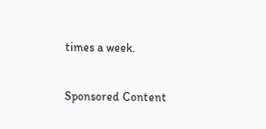times a week.

Sponsored Content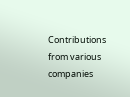Contributions from various companies